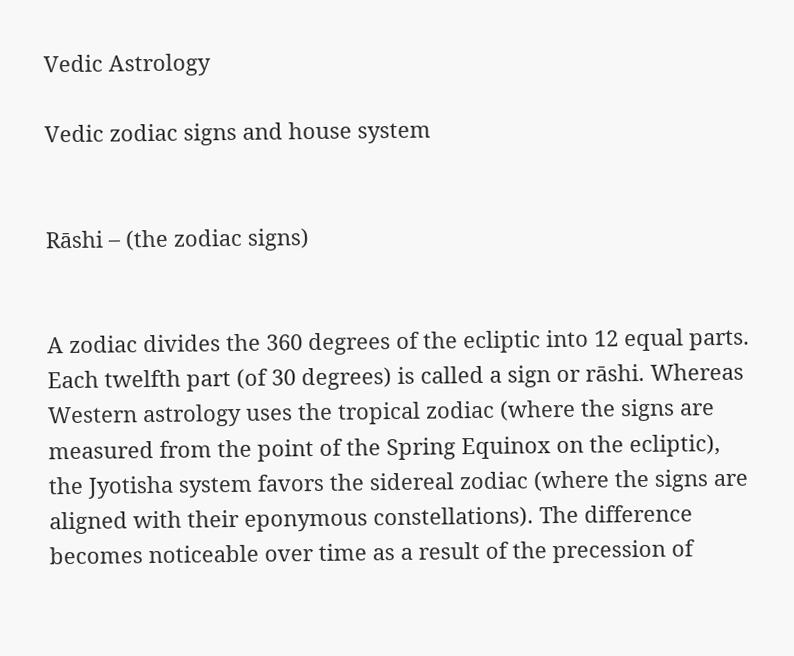Vedic Astrology

Vedic zodiac signs and house system


Rāshi – (the zodiac signs)


A zodiac divides the 360 degrees of the ecliptic into 12 equal parts. Each twelfth part (of 30 degrees) is called a sign or rāshi. Whereas Western astrology uses the tropical zodiac (where the signs are measured from the point of the Spring Equinox on the ecliptic), the Jyotisha system favors the sidereal zodiac (where the signs are aligned with their eponymous constellations). The difference becomes noticeable over time as a result of the precession of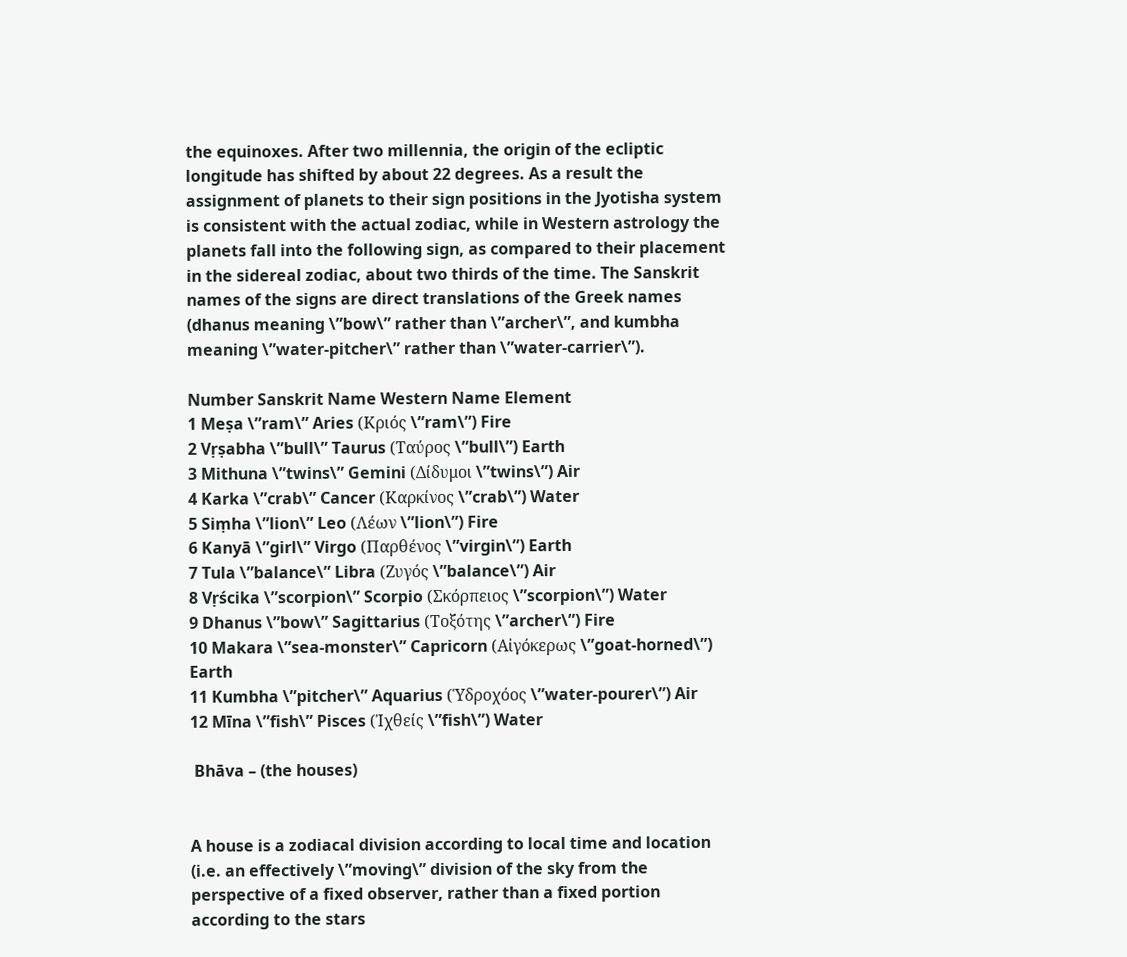the equinoxes. After two millennia, the origin of the ecliptic longitude has shifted by about 22 degrees. As a result the assignment of planets to their sign positions in the Jyotisha system is consistent with the actual zodiac, while in Western astrology the planets fall into the following sign, as compared to their placement in the sidereal zodiac, about two thirds of the time. The Sanskrit names of the signs are direct translations of the Greek names (dhanus meaning \”bow\” rather than \”archer\”, and kumbha meaning \”water-pitcher\” rather than \”water-carrier\”).

Number Sanskrit Name Western Name Element
1 Meṣa \”ram\” Aries (Κριός \”ram\”) Fire
2 Vṛṣabha \”bull\” Taurus (Ταύρος \”bull\”) Earth
3 Mithuna \”twins\” Gemini (Δίδυμοι \”twins\”) Air
4 Karka \”crab\” Cancer (Καρκίνος \”crab\”) Water
5 Siṃha \”lion\” Leo (Λέων \”lion\”) Fire
6 Kanyā \”girl\” Virgo (Παρθένος \”virgin\”) Earth
7 Tula \”balance\” Libra (Ζυγός \”balance\”) Air
8 Vṛścika \”scorpion\” Scorpio (Σκόρπειος \”scorpion\”) Water
9 Dhanus \”bow\” Sagittarius (Τοξότης \”archer\”) Fire
10 Makara \”sea-monster\” Capricorn (Αἰγόκερως \”goat-horned\”) Earth
11 Kumbha \”pitcher\” Aquarius (Ὑδροχόος \”water-pourer\”) Air
12 Mīna \”fish\” Pisces (Ἰχθείς \”fish\”) Water

 Bhāva – (the houses)


A house is a zodiacal division according to local time and location (i.e. an effectively \”moving\” division of the sky from the perspective of a fixed observer, rather than a fixed portion according to the stars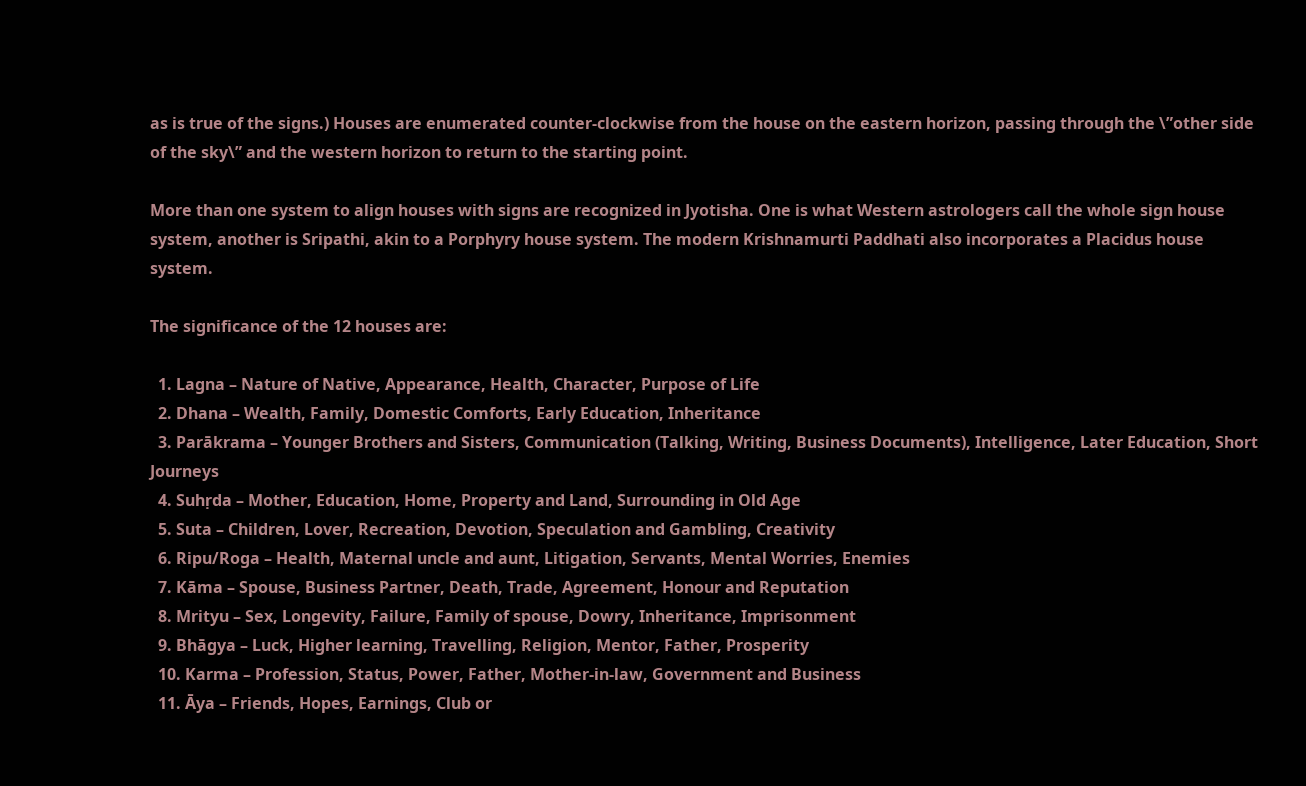as is true of the signs.) Houses are enumerated counter-clockwise from the house on the eastern horizon, passing through the \”other side of the sky\” and the western horizon to return to the starting point.

More than one system to align houses with signs are recognized in Jyotisha. One is what Western astrologers call the whole sign house system, another is Sripathi, akin to a Porphyry house system. The modern Krishnamurti Paddhati also incorporates a Placidus house system.

The significance of the 12 houses are:

  1. Lagna – Nature of Native, Appearance, Health, Character, Purpose of Life
  2. Dhana – Wealth, Family, Domestic Comforts, Early Education, Inheritance
  3. Parākrama – Younger Brothers and Sisters, Communication (Talking, Writing, Business Documents), Intelligence, Later Education, Short Journeys
  4. Suhṛda – Mother, Education, Home, Property and Land, Surrounding in Old Age
  5. Suta – Children, Lover, Recreation, Devotion, Speculation and Gambling, Creativity
  6. Ripu/Roga – Health, Maternal uncle and aunt, Litigation, Servants, Mental Worries, Enemies
  7. Kāma – Spouse, Business Partner, Death, Trade, Agreement, Honour and Reputation
  8. Mrityu – Sex, Longevity, Failure, Family of spouse, Dowry, Inheritance, Imprisonment
  9. Bhāgya – Luck, Higher learning, Travelling, Religion, Mentor, Father, Prosperity
  10. Karma – Profession, Status, Power, Father, Mother-in-law, Government and Business
  11. Āya – Friends, Hopes, Earnings, Club or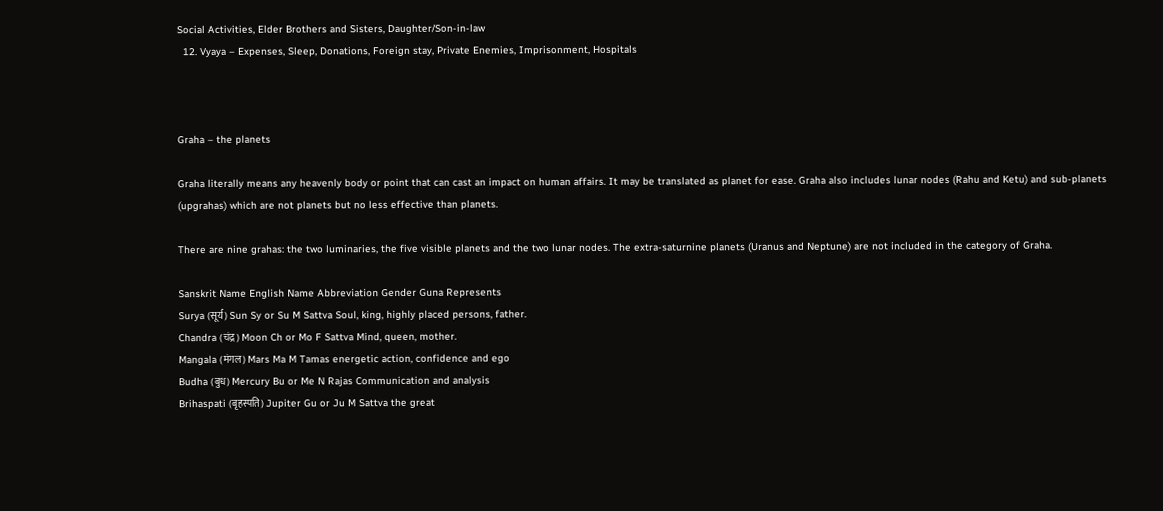Social Activities, Elder Brothers and Sisters, Daughter/Son-in-law
  12. Vyaya – Expenses, Sleep, Donations, Foreign stay, Private Enemies, Imprisonment, Hospitals



Graha – the planets

Graha literally means any heavenly body or point that can cast an impact on human affairs. It may be translated as planet for ease. Graha also includes lunar nodes (Rahu and Ketu) and sub-planets (upgrahas) which are not planets but no less effective than planets.

There are nine grahas: the two luminaries, the five visible planets and the two lunar nodes. The extra-saturnine planets (Uranus and Neptune) are not included in the category of Graha.

Sanskrit Name English Name Abbreviation Gender Guna Represents
Surya (सूर्य) Sun Sy or Su M Sattva Soul, king, highly placed persons, father.
Chandra (चंद्र) Moon Ch or Mo F Sattva Mind, queen, mother.
Mangala (मंगल) Mars Ma M Tamas energetic action, confidence and ego
Budha (बुध) Mercury Bu or Me N Rajas Communication and analysis
Brihaspati (बृहस्पति) Jupiter Gu or Ju M Sattva the great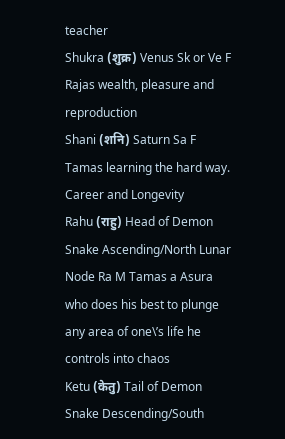teacher
Shukra (शुक्र) Venus Sk or Ve F Rajas wealth, pleasure and reproduction
Shani (शनि) Saturn Sa F Tamas learning the hard way. Career and Longevity
Rahu (राहु) Head of Demon Snake Ascending/North Lunar Node Ra M Tamas a Asura who does his best to plunge any area of one\’s life he controls into chaos
Ketu (केतु) Tail of Demon Snake Descending/South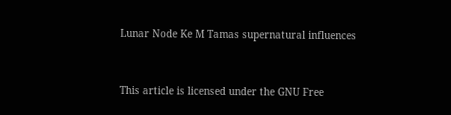Lunar Node Ke M Tamas supernatural influences


This article is licensed under the GNU Free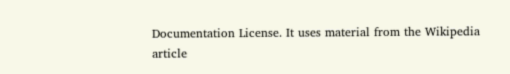Documentation License. It uses material from the Wikipedia article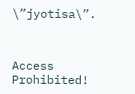\”jyotisa\”.



Access Prohibited!